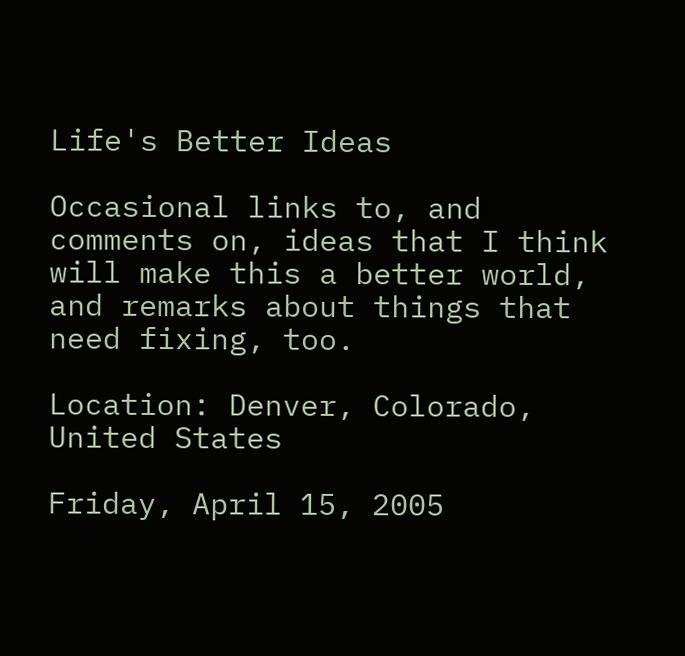Life's Better Ideas

Occasional links to, and comments on, ideas that I think will make this a better world, and remarks about things that need fixing, too.

Location: Denver, Colorado, United States

Friday, April 15, 2005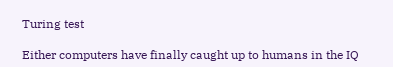Turing test

Either computers have finally caught up to humans in the IQ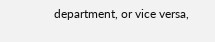department, or vice versa,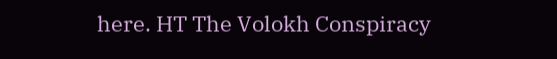here. HT The Volokh Conspiracy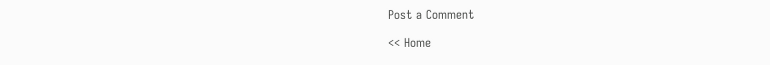Post a Comment

<< Home